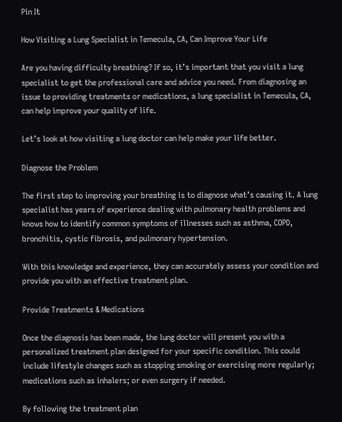Pin It

How Visiting a Lung Specialist in Temecula, CA, Can Improve Your Life

Are you having difficulty breathing? If so, it’s important that you visit a lung specialist to get the professional care and advice you need. From diagnosing an issue to providing treatments or medications, a lung specialist in Temecula, CA, can help improve your quality of life.

Let’s look at how visiting a lung doctor can help make your life better.

Diagnose the Problem

The first step to improving your breathing is to diagnose what’s causing it. A lung specialist has years of experience dealing with pulmonary health problems and knows how to identify common symptoms of illnesses such as asthma, COPD, bronchitis, cystic fibrosis, and pulmonary hypertension.

With this knowledge and experience, they can accurately assess your condition and provide you with an effective treatment plan.

Provide Treatments & Medications

Once the diagnosis has been made, the lung doctor will present you with a personalized treatment plan designed for your specific condition. This could include lifestyle changes such as stopping smoking or exercising more regularly; medications such as inhalers; or even surgery if needed.

By following the treatment plan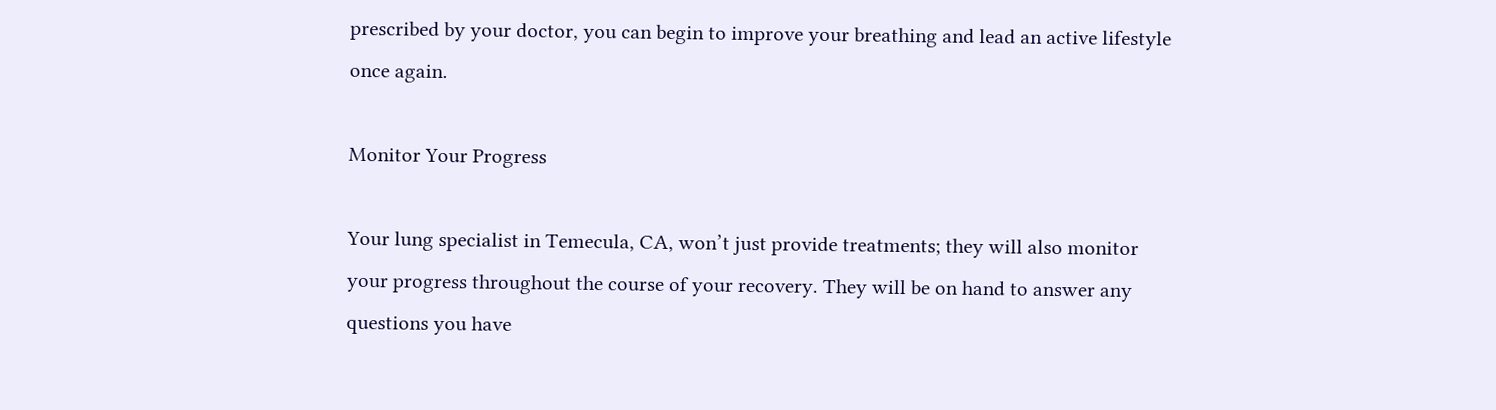prescribed by your doctor, you can begin to improve your breathing and lead an active lifestyle once again.

Monitor Your Progress

Your lung specialist in Temecula, CA, won’t just provide treatments; they will also monitor your progress throughout the course of your recovery. They will be on hand to answer any questions you have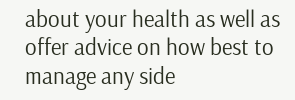about your health as well as offer advice on how best to manage any side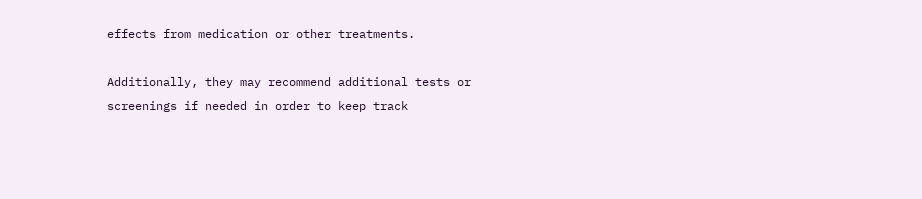effects from medication or other treatments.

Additionally, they may recommend additional tests or screenings if needed in order to keep track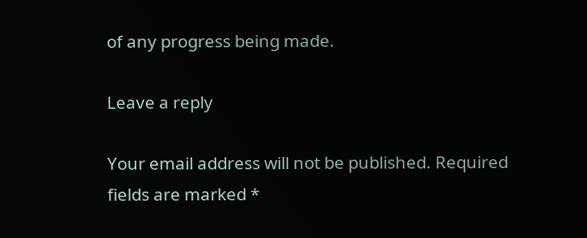of any progress being made.

Leave a reply

Your email address will not be published. Required fields are marked *